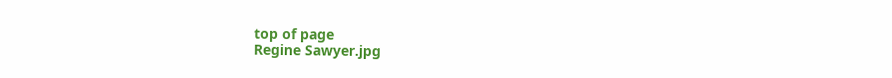top of page
Regine Sawyer.jpg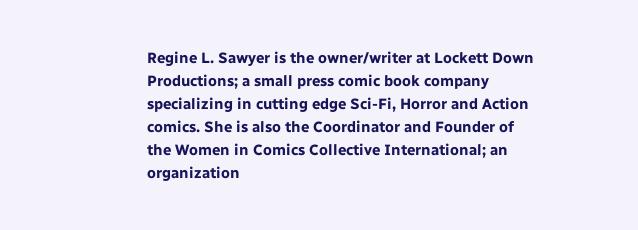Regine L. Sawyer is the owner/writer at Lockett Down Productions; a small press comic book company specializing in cutting edge Sci-Fi, Horror and Action comics. She is also the Coordinator and Founder of the Women in Comics Collective International; an organization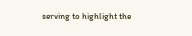serving to highlight the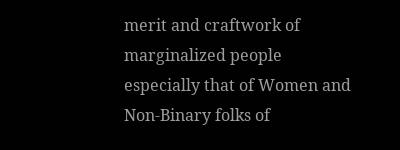merit and craftwork of marginalized people especially that of Women and Non-Binary folks of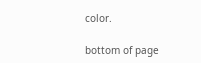color.

bottom of page